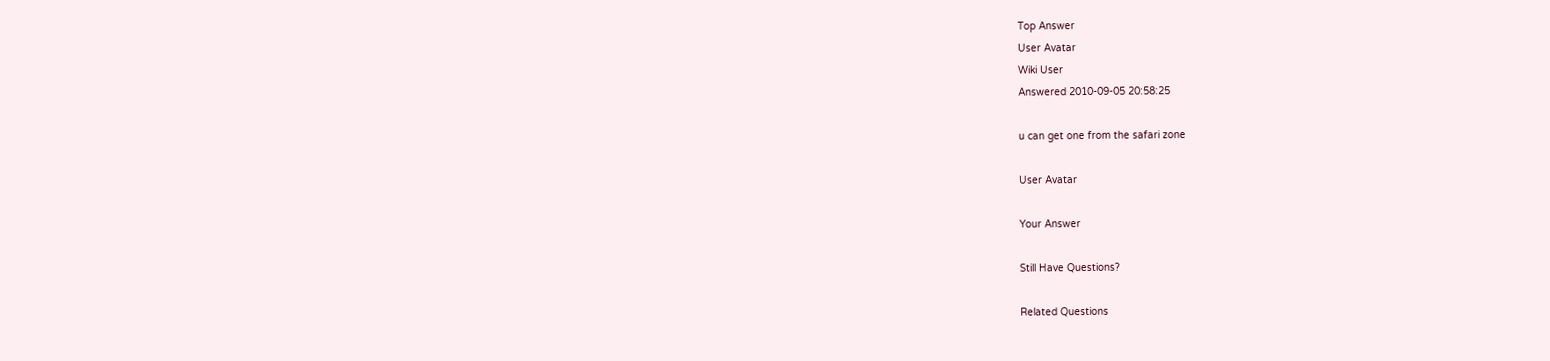Top Answer
User Avatar
Wiki User
Answered 2010-09-05 20:58:25

u can get one from the safari zone

User Avatar

Your Answer

Still Have Questions?

Related Questions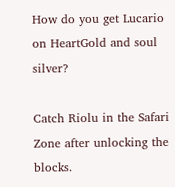How do you get Lucario on HeartGold and soul silver?

Catch Riolu in the Safari Zone after unlocking the blocks.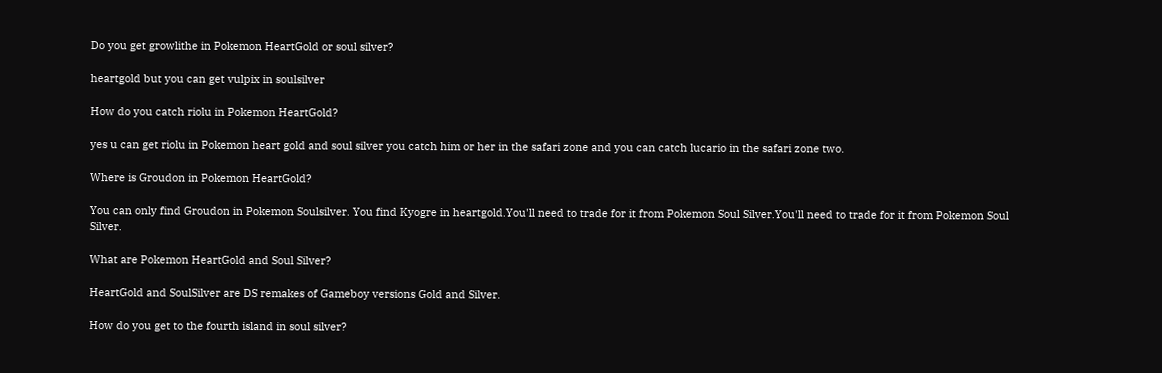Do you get growlithe in Pokemon HeartGold or soul silver?

heartgold but you can get vulpix in soulsilver

How do you catch riolu in Pokemon HeartGold?

yes u can get riolu in Pokemon heart gold and soul silver you catch him or her in the safari zone and you can catch lucario in the safari zone two.

Where is Groudon in Pokemon HeartGold?

You can only find Groudon in Pokemon Soulsilver. You find Kyogre in heartgold.You'll need to trade for it from Pokemon Soul Silver.You'll need to trade for it from Pokemon Soul Silver.

What are Pokemon HeartGold and Soul Silver?

HeartGold and SoulSilver are DS remakes of Gameboy versions Gold and Silver.

How do you get to the fourth island in soul silver?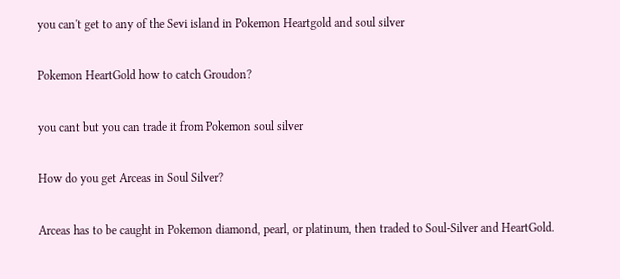you can't get to any of the Sevi island in Pokemon Heartgold and soul silver

Pokemon HeartGold how to catch Groudon?

you cant but you can trade it from Pokemon soul silver

How do you get Arceas in Soul Silver?

Arceas has to be caught in Pokemon diamond, pearl, or platinum, then traded to Soul-Silver and HeartGold.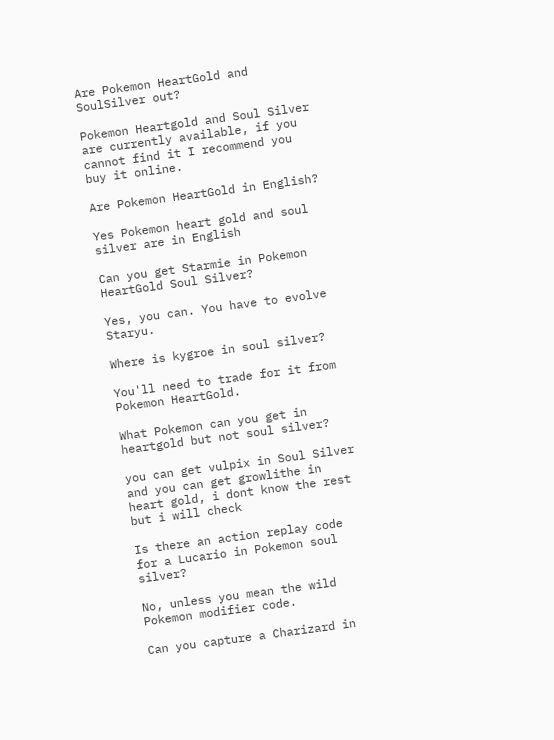Are Pokemon HeartGold and SoulSilver out?

Pokemon Heartgold and Soul Silver are currently available, if you cannot find it I recommend you buy it online.

Are Pokemon HeartGold in English?

Yes Pokemon heart gold and soul silver are in English

Can you get Starmie in Pokemon HeartGold Soul Silver?

Yes, you can. You have to evolve Staryu.

Where is kygroe in soul silver?

You'll need to trade for it from Pokemon HeartGold.

What Pokemon can you get in heartgold but not soul silver?

you can get vulpix in Soul Silver and you can get growlithe in heart gold, i dont know the rest but i will check

Is there an action replay code for a Lucario in Pokemon soul silver?

No, unless you mean the wild Pokemon modifier code.

Can you capture a Charizard in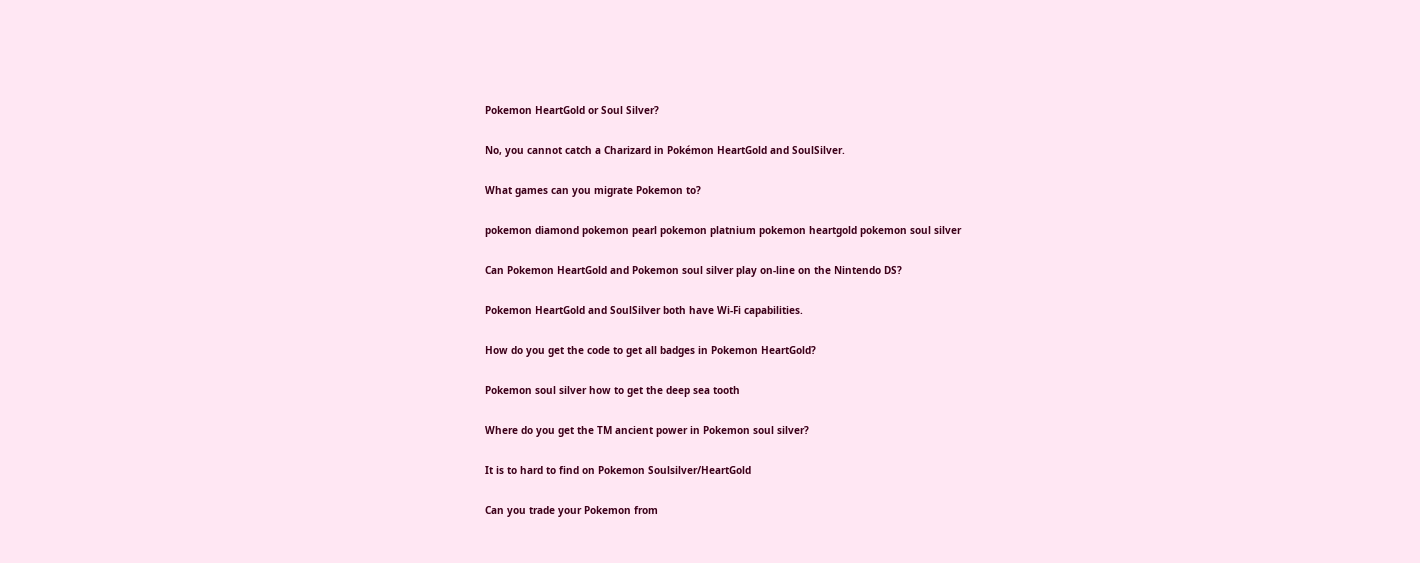Pokemon HeartGold or Soul Silver?

No, you cannot catch a Charizard in Pokémon HeartGold and SoulSilver.

What games can you migrate Pokemon to?

pokemon diamond pokemon pearl pokemon platnium pokemon heartgold pokemon soul silver

Can Pokemon HeartGold and Pokemon soul silver play on-line on the Nintendo DS?

Pokemon HeartGold and SoulSilver both have Wi-Fi capabilities.

How do you get the code to get all badges in Pokemon HeartGold?

Pokemon soul silver how to get the deep sea tooth

Where do you get the TM ancient power in Pokemon soul silver?

It is to hard to find on Pokemon Soulsilver/HeartGold

Can you trade your Pokemon from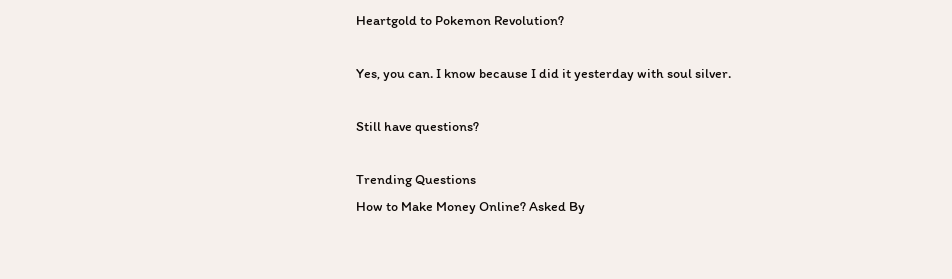Heartgold to Pokemon Revolution?

Yes, you can. I know because I did it yesterday with soul silver.

Still have questions?

Trending Questions
How to Make Money Online? Asked By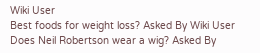Wiki User
Best foods for weight loss? Asked By Wiki User
Does Neil Robertson wear a wig? Asked By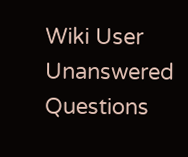Wiki User
Unanswered Questions